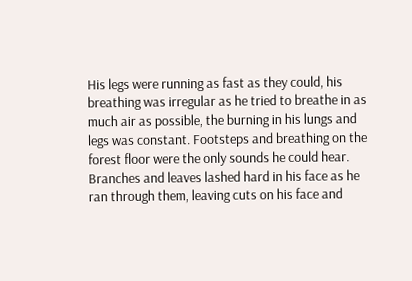His legs were running as fast as they could, his breathing was irregular as he tried to breathe in as much air as possible, the burning in his lungs and legs was constant. Footsteps and breathing on the forest floor were the only sounds he could hear. Branches and leaves lashed hard in his face as he ran through them, leaving cuts on his face and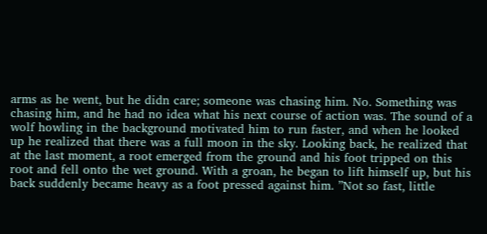arms as he went, but he didn care; someone was chasing him. No. Something was chasing him, and he had no idea what his next course of action was. The sound of a wolf howling in the background motivated him to run faster, and when he looked up he realized that there was a full moon in the sky. Looking back, he realized that at the last moment, a root emerged from the ground and his foot tripped on this root and fell onto the wet ground. With a groan, he began to lift himself up, but his back suddenly became heavy as a foot pressed against him. ”Not so fast, little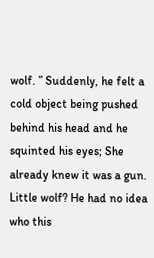wolf. ” Suddenly, he felt a cold object being pushed behind his head and he squinted his eyes; She already knew it was a gun. Little wolf? He had no idea who this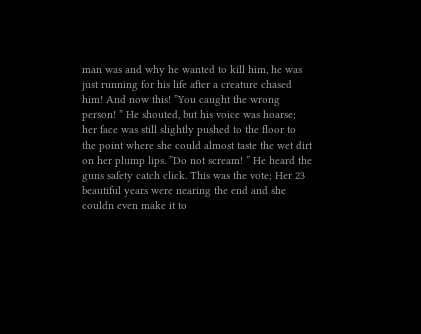man was and why he wanted to kill him, he was just running for his life after a creature chased him! And now this! ”You caught the wrong person! ” He shouted, but his voice was hoarse; her face was still slightly pushed to the floor to the point where she could almost taste the wet dirt on her plump lips. ”Do not scream! ” He heard the guns safety catch click. This was the vote; Her 23 beautiful years were nearing the end and she couldn even make it to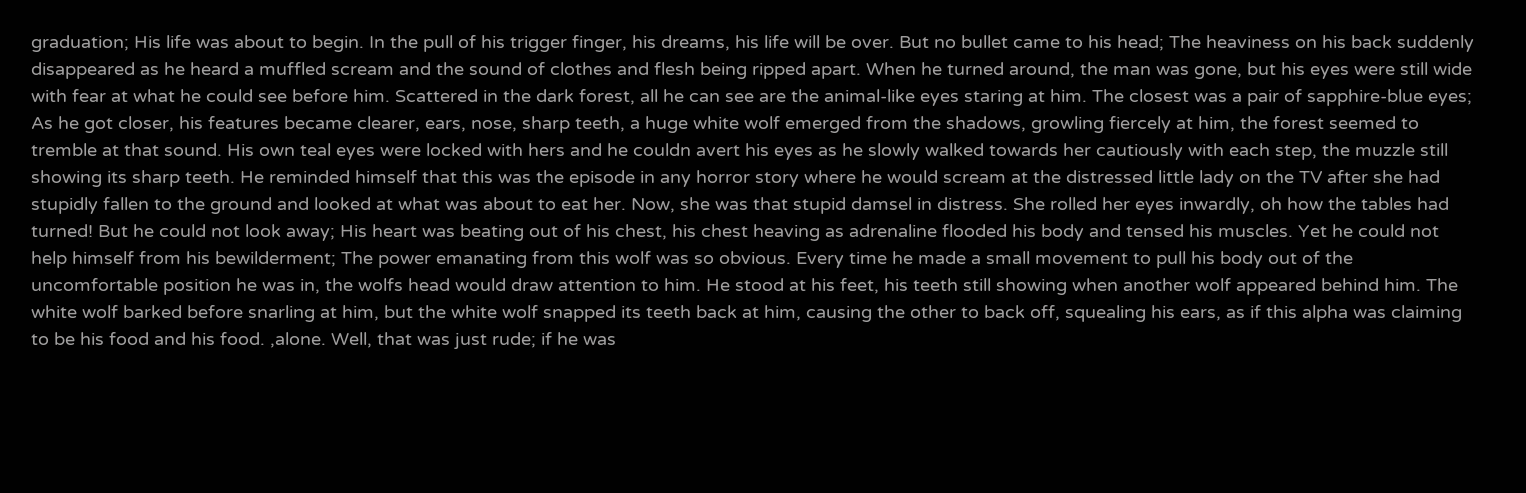graduation; His life was about to begin. In the pull of his trigger finger, his dreams, his life will be over. But no bullet came to his head; The heaviness on his back suddenly disappeared as he heard a muffled scream and the sound of clothes and flesh being ripped apart. When he turned around, the man was gone, but his eyes were still wide with fear at what he could see before him. Scattered in the dark forest, all he can see are the animal-like eyes staring at him. The closest was a pair of sapphire-blue eyes; As he got closer, his features became clearer, ears, nose, sharp teeth, a huge white wolf emerged from the shadows, growling fiercely at him, the forest seemed to tremble at that sound. His own teal eyes were locked with hers and he couldn avert his eyes as he slowly walked towards her cautiously with each step, the muzzle still showing its sharp teeth. He reminded himself that this was the episode in any horror story where he would scream at the distressed little lady on the TV after she had stupidly fallen to the ground and looked at what was about to eat her. Now, she was that stupid damsel in distress. She rolled her eyes inwardly, oh how the tables had turned! But he could not look away; His heart was beating out of his chest, his chest heaving as adrenaline flooded his body and tensed his muscles. Yet he could not help himself from his bewilderment; The power emanating from this wolf was so obvious. Every time he made a small movement to pull his body out of the uncomfortable position he was in, the wolfs head would draw attention to him. He stood at his feet, his teeth still showing when another wolf appeared behind him. The white wolf barked before snarling at him, but the white wolf snapped its teeth back at him, causing the other to back off, squealing his ears, as if this alpha was claiming to be his food and his food. ,alone. Well, that was just rude; if he was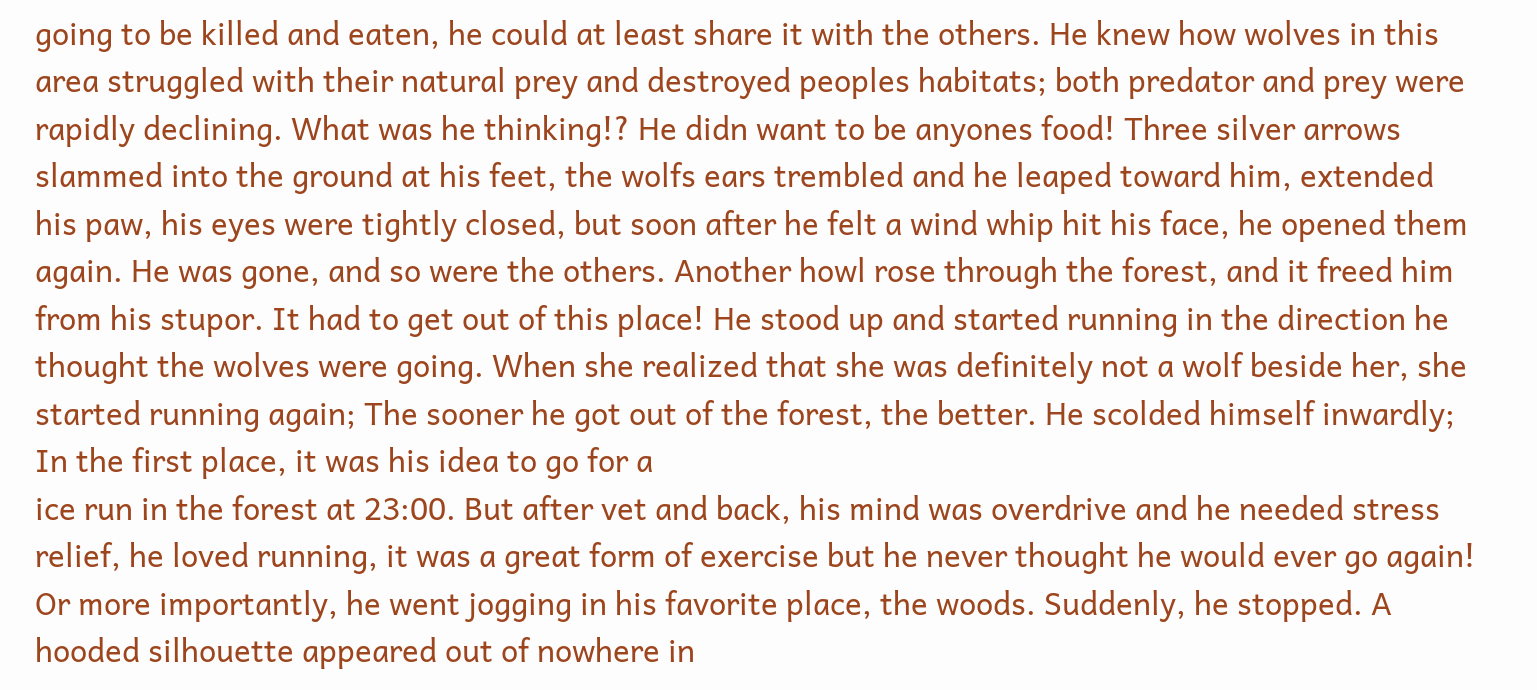going to be killed and eaten, he could at least share it with the others. He knew how wolves in this area struggled with their natural prey and destroyed peoples habitats; both predator and prey were rapidly declining. What was he thinking!? He didn want to be anyones food! Three silver arrows slammed into the ground at his feet, the wolfs ears trembled and he leaped toward him, extended his paw, his eyes were tightly closed, but soon after he felt a wind whip hit his face, he opened them again. He was gone, and so were the others. Another howl rose through the forest, and it freed him from his stupor. It had to get out of this place! He stood up and started running in the direction he thought the wolves were going. When she realized that she was definitely not a wolf beside her, she started running again; The sooner he got out of the forest, the better. He scolded himself inwardly; In the first place, it was his idea to go for a
ice run in the forest at 23:00. But after vet and back, his mind was overdrive and he needed stress relief, he loved running, it was a great form of exercise but he never thought he would ever go again! Or more importantly, he went jogging in his favorite place, the woods. Suddenly, he stopped. A hooded silhouette appeared out of nowhere in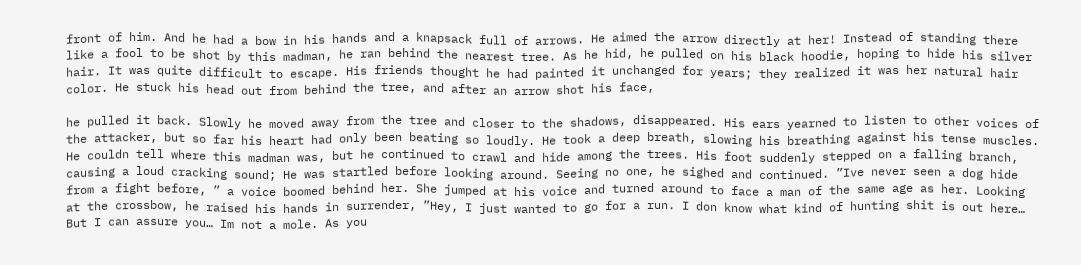front of him. And he had a bow in his hands and a knapsack full of arrows. He aimed the arrow directly at her! Instead of standing there like a fool to be shot by this madman, he ran behind the nearest tree. As he hid, he pulled on his black hoodie, hoping to hide his silver hair. It was quite difficult to escape. His friends thought he had painted it unchanged for years; they realized it was her natural hair color. He stuck his head out from behind the tree, and after an arrow shot his face,

he pulled it back. Slowly he moved away from the tree and closer to the shadows, disappeared. His ears yearned to listen to other voices of the attacker, but so far his heart had only been beating so loudly. He took a deep breath, slowing his breathing against his tense muscles. He couldn tell where this madman was, but he continued to crawl and hide among the trees. His foot suddenly stepped on a falling branch, causing a loud cracking sound; He was startled before looking around. Seeing no one, he sighed and continued. ”Ive never seen a dog hide from a fight before, ” a voice boomed behind her. She jumped at his voice and turned around to face a man of the same age as her. Looking at the crossbow, he raised his hands in surrender, ”Hey, I just wanted to go for a run. I don know what kind of hunting shit is out here… But I can assure you… Im not a mole. As you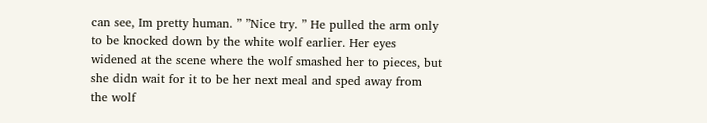can see, Im pretty human. ” ”Nice try. ” He pulled the arm only to be knocked down by the white wolf earlier. Her eyes widened at the scene where the wolf smashed her to pieces, but she didn wait for it to be her next meal and sped away from the wolf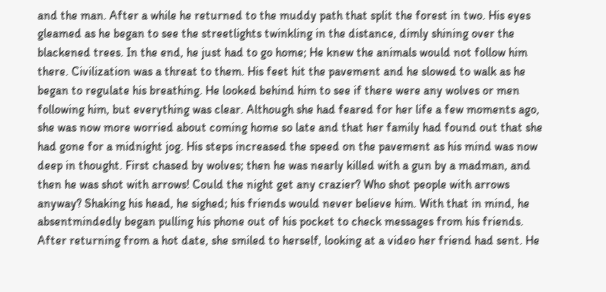and the man. After a while he returned to the muddy path that split the forest in two. His eyes gleamed as he began to see the streetlights twinkling in the distance, dimly shining over the blackened trees. In the end, he just had to go home; He knew the animals would not follow him there. Civilization was a threat to them. His feet hit the pavement and he slowed to walk as he began to regulate his breathing. He looked behind him to see if there were any wolves or men following him, but everything was clear. Although she had feared for her life a few moments ago, she was now more worried about coming home so late and that her family had found out that she had gone for a midnight jog. His steps increased the speed on the pavement as his mind was now deep in thought. First chased by wolves; then he was nearly killed with a gun by a madman, and then he was shot with arrows! Could the night get any crazier? Who shot people with arrows anyway? Shaking his head, he sighed; his friends would never believe him. With that in mind, he absentmindedly began pulling his phone out of his pocket to check messages from his friends. After returning from a hot date, she smiled to herself, looking at a video her friend had sent. He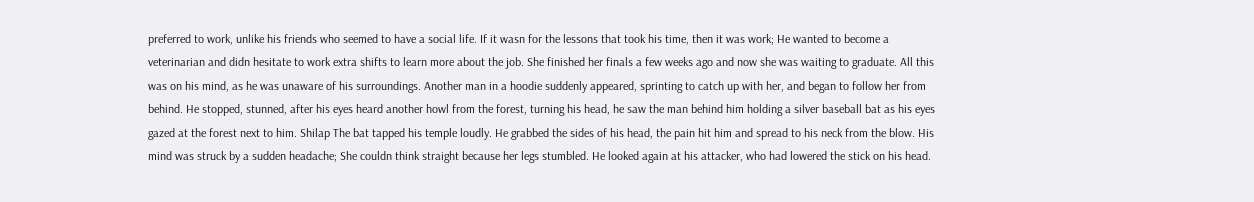preferred to work, unlike his friends who seemed to have a social life. If it wasn for the lessons that took his time, then it was work; He wanted to become a veterinarian and didn hesitate to work extra shifts to learn more about the job. She finished her finals a few weeks ago and now she was waiting to graduate. All this was on his mind, as he was unaware of his surroundings. Another man in a hoodie suddenly appeared, sprinting to catch up with her, and began to follow her from behind. He stopped, stunned, after his eyes heard another howl from the forest, turning his head, he saw the man behind him holding a silver baseball bat as his eyes gazed at the forest next to him. Shilap The bat tapped his temple loudly. He grabbed the sides of his head, the pain hit him and spread to his neck from the blow. His mind was struck by a sudden headache; She couldn think straight because her legs stumbled. He looked again at his attacker, who had lowered the stick on his head.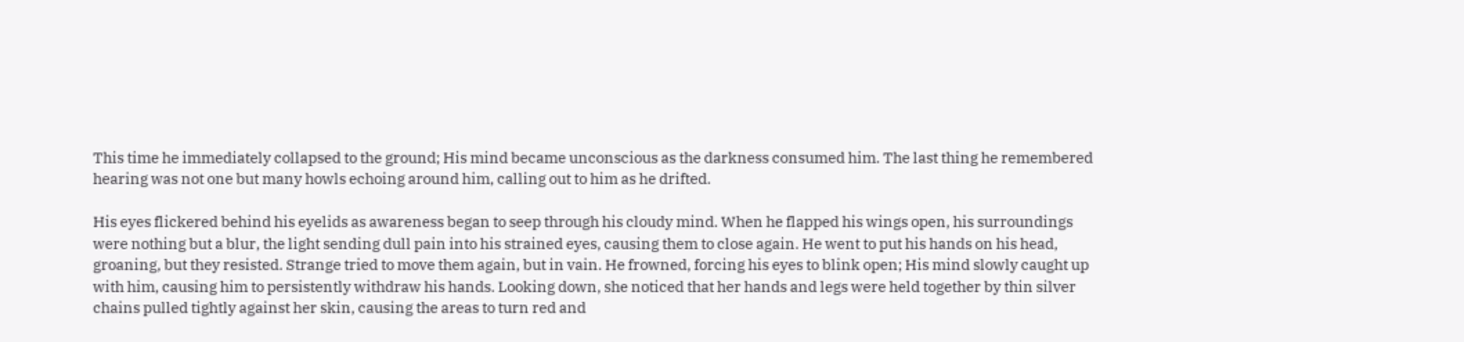This time he immediately collapsed to the ground; His mind became unconscious as the darkness consumed him. The last thing he remembered hearing was not one but many howls echoing around him, calling out to him as he drifted.

His eyes flickered behind his eyelids as awareness began to seep through his cloudy mind. When he flapped his wings open, his surroundings were nothing but a blur, the light sending dull pain into his strained eyes, causing them to close again. He went to put his hands on his head, groaning, but they resisted. Strange tried to move them again, but in vain. He frowned, forcing his eyes to blink open; His mind slowly caught up with him, causing him to persistently withdraw his hands. Looking down, she noticed that her hands and legs were held together by thin silver chains pulled tightly against her skin, causing the areas to turn red and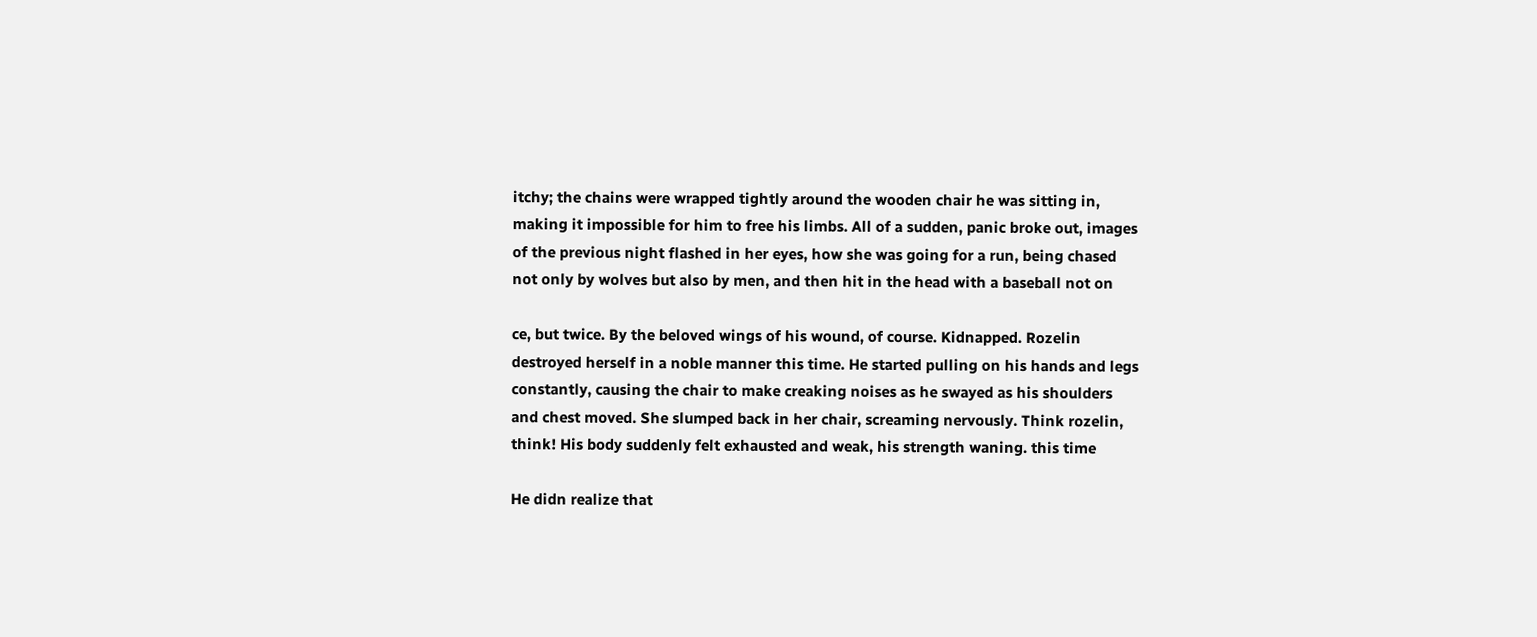itchy; the chains were wrapped tightly around the wooden chair he was sitting in, making it impossible for him to free his limbs. All of a sudden, panic broke out, images of the previous night flashed in her eyes, how she was going for a run, being chased not only by wolves but also by men, and then hit in the head with a baseball not on

ce, but twice. By the beloved wings of his wound, of course. Kidnapped. Rozelin destroyed herself in a noble manner this time. He started pulling on his hands and legs constantly, causing the chair to make creaking noises as he swayed as his shoulders and chest moved. She slumped back in her chair, screaming nervously. Think rozelin, think! His body suddenly felt exhausted and weak, his strength waning. this time

He didn realize that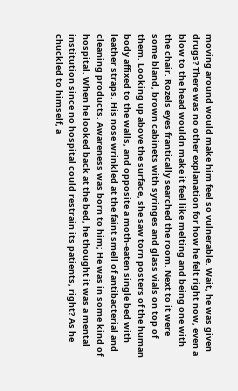moving around would make him feel so vulnerable. Wait, he was given drugs? There was no other explanation for how he felt right now, even a blow to the head wouldn make it feel like melting and being one with the chair. Rozels eyes frantically searched the room. Next to it were some bland, brown cabinets with syringes and glass vials on top of them. Looking up above the surface, she saw torn posters of the human body affixed to the walls, and opposite a moth-eaten single bed with leather straps. His nose wrinkled at the faint smell of antibacterial and cleaning products. Awareness was born to him; He was in some kind of hospital. When he looked back at the bed, he thought it was a mental institution since no hospital could restrain its patients, right? As he chuckled to himself, a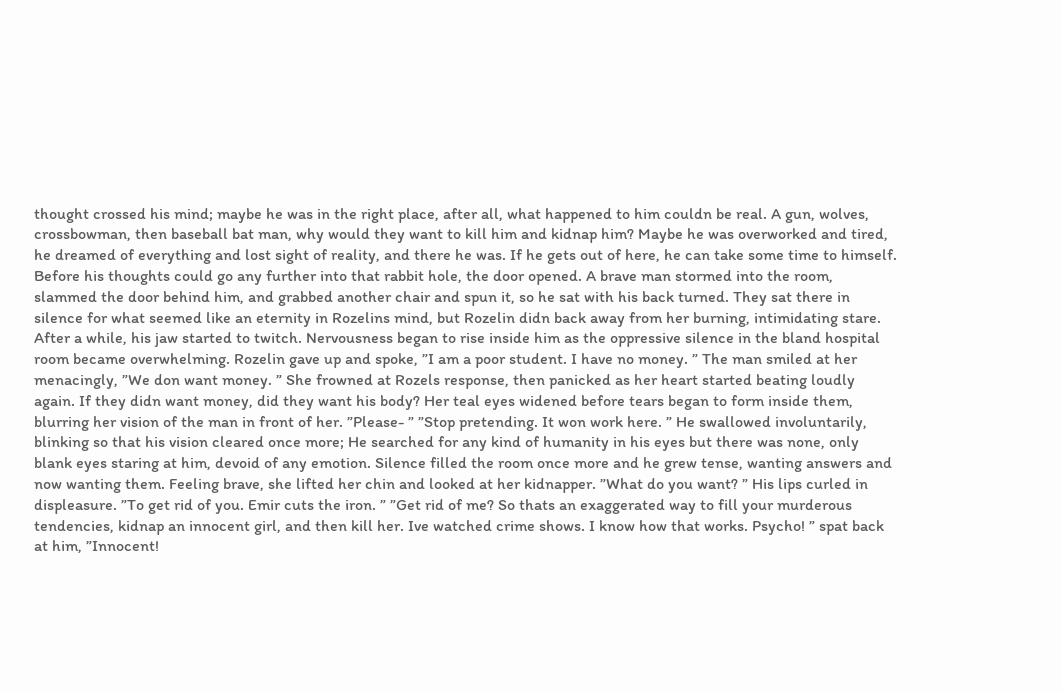thought crossed his mind; maybe he was in the right place, after all, what happened to him couldn be real. A gun, wolves, crossbowman, then baseball bat man, why would they want to kill him and kidnap him? Maybe he was overworked and tired, he dreamed of everything and lost sight of reality, and there he was. If he gets out of here, he can take some time to himself. Before his thoughts could go any further into that rabbit hole, the door opened. A brave man stormed into the room, slammed the door behind him, and grabbed another chair and spun it, so he sat with his back turned. They sat there in silence for what seemed like an eternity in Rozelins mind, but Rozelin didn back away from her burning, intimidating stare. After a while, his jaw started to twitch. Nervousness began to rise inside him as the oppressive silence in the bland hospital room became overwhelming. Rozelin gave up and spoke, ”I am a poor student. I have no money. ” The man smiled at her menacingly, ”We don want money. ” She frowned at Rozels response, then panicked as her heart started beating loudly again. If they didn want money, did they want his body? Her teal eyes widened before tears began to form inside them, blurring her vision of the man in front of her. ”Please- ” ”Stop pretending. It won work here. ” He swallowed involuntarily, blinking so that his vision cleared once more; He searched for any kind of humanity in his eyes but there was none, only blank eyes staring at him, devoid of any emotion. Silence filled the room once more and he grew tense, wanting answers and now wanting them. Feeling brave, she lifted her chin and looked at her kidnapper. ”What do you want? ” His lips curled in displeasure. ”To get rid of you. Emir cuts the iron. ” ”Get rid of me? So thats an exaggerated way to fill your murderous tendencies, kidnap an innocent girl, and then kill her. Ive watched crime shows. I know how that works. Psycho! ” spat back at him, ”Innocent!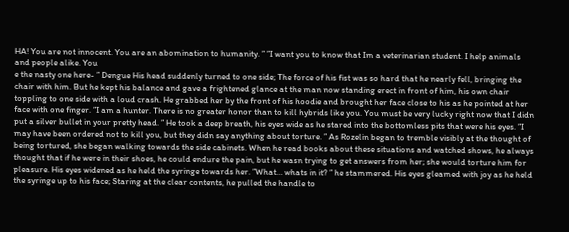HA! You are not innocent. You are an abomination to humanity. ” ”I want you to know that Im a veterinarian student. I help animals and people alike. You
e the nasty one here- ” Dengue His head suddenly turned to one side; The force of his fist was so hard that he nearly fell, bringing the chair with him. But he kept his balance and gave a frightened glance at the man now standing erect in front of him, his own chair toppling to one side with a loud crash. He grabbed her by the front of his hoodie and brought her face close to his as he pointed at her face with one finger. ”I am a hunter. There is no greater honor than to kill hybrids like you. You must be very lucky right now that I didn put a silver bullet in your pretty head. ” He took a deep breath, his eyes wide as he stared into the bottomless pits that were his eyes. ”I may have been ordered not to kill you, but they didn say anything about torture. ” As Rozelin began to tremble visibly at the thought of being tortured, she began walking towards the side cabinets. When he read books about these situations and watched shows, he always thought that if he were in their shoes, he could endure the pain, but he wasn trying to get answers from her; she would torture him for pleasure. His eyes widened as he held the syringe towards her. ”What… whats in it? ” he stammered. His eyes gleamed with joy as he held the syringe up to his face; Staring at the clear contents, he pulled the handle to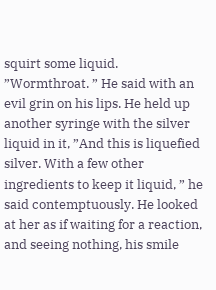squirt some liquid. ”Wormthroat. ” He said with an evil grin on his lips. He held up another syringe with the silver liquid in it, ”And this is liquefied silver. With a few other ingredients to keep it liquid, ” he said contemptuously. He looked at her as if waiting for a reaction, and seeing nothing, his smile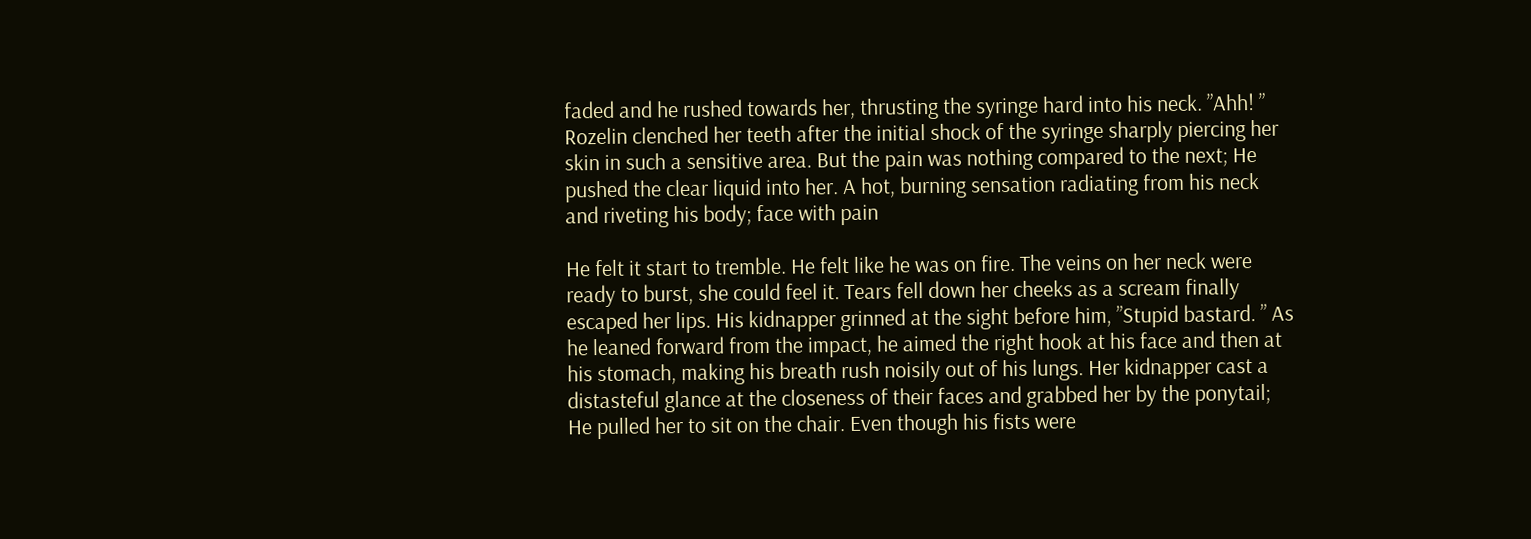faded and he rushed towards her, thrusting the syringe hard into his neck. ”Ahh! ” Rozelin clenched her teeth after the initial shock of the syringe sharply piercing her skin in such a sensitive area. But the pain was nothing compared to the next; He pushed the clear liquid into her. A hot, burning sensation radiating from his neck and riveting his body; face with pain

He felt it start to tremble. He felt like he was on fire. The veins on her neck were ready to burst, she could feel it. Tears fell down her cheeks as a scream finally escaped her lips. His kidnapper grinned at the sight before him, ”Stupid bastard. ” As he leaned forward from the impact, he aimed the right hook at his face and then at his stomach, making his breath rush noisily out of his lungs. Her kidnapper cast a distasteful glance at the closeness of their faces and grabbed her by the ponytail; He pulled her to sit on the chair. Even though his fists were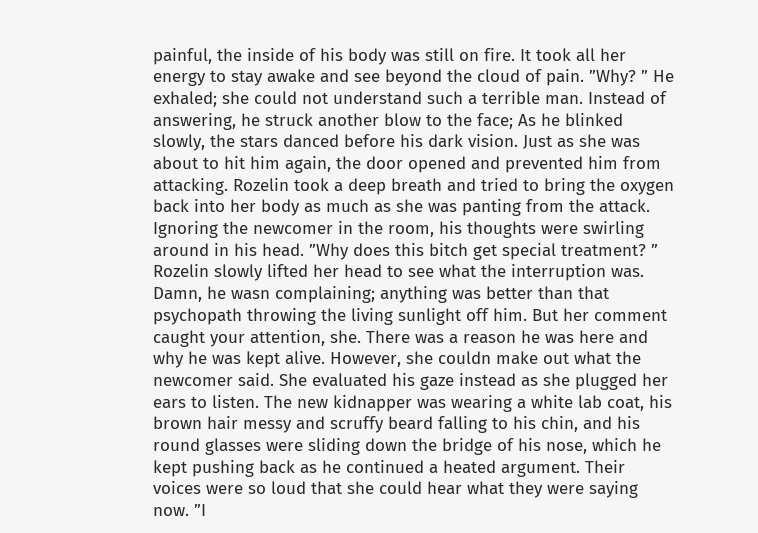painful, the inside of his body was still on fire. It took all her energy to stay awake and see beyond the cloud of pain. ”Why? ” He exhaled; she could not understand such a terrible man. Instead of answering, he struck another blow to the face; As he blinked slowly, the stars danced before his dark vision. Just as she was about to hit him again, the door opened and prevented him from attacking. Rozelin took a deep breath and tried to bring the oxygen back into her body as much as she was panting from the attack. Ignoring the newcomer in the room, his thoughts were swirling around in his head. ”Why does this bitch get special treatment? ” Rozelin slowly lifted her head to see what the interruption was. Damn, he wasn complaining; anything was better than that psychopath throwing the living sunlight off him. But her comment caught your attention, she. There was a reason he was here and why he was kept alive. However, she couldn make out what the newcomer said. She evaluated his gaze instead as she plugged her ears to listen. The new kidnapper was wearing a white lab coat, his brown hair messy and scruffy beard falling to his chin, and his round glasses were sliding down the bridge of his nose, which he kept pushing back as he continued a heated argument. Their voices were so loud that she could hear what they were saying now. ”I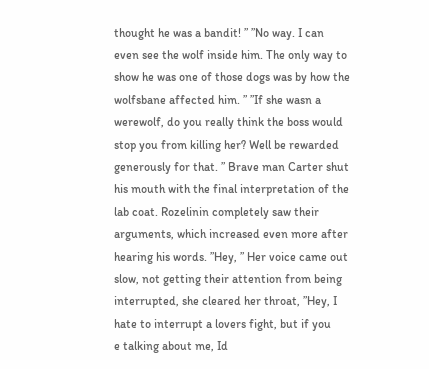thought he was a bandit! ” ”No way. I can even see the wolf inside him. The only way to show he was one of those dogs was by how the wolfsbane affected him. ” ”If she wasn a werewolf, do you really think the boss would stop you from killing her? Well be rewarded generously for that. ” Brave man Carter shut his mouth with the final interpretation of the lab coat. Rozelinin completely saw their arguments, which increased even more after hearing his words. ”Hey, ” Her voice came out slow, not getting their attention from being interrupted, she cleared her throat, ”Hey, I hate to interrupt a lovers fight, but if you
e talking about me, Id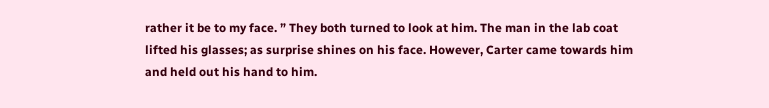rather it be to my face. ” They both turned to look at him. The man in the lab coat lifted his glasses; as surprise shines on his face. However, Carter came towards him and held out his hand to him.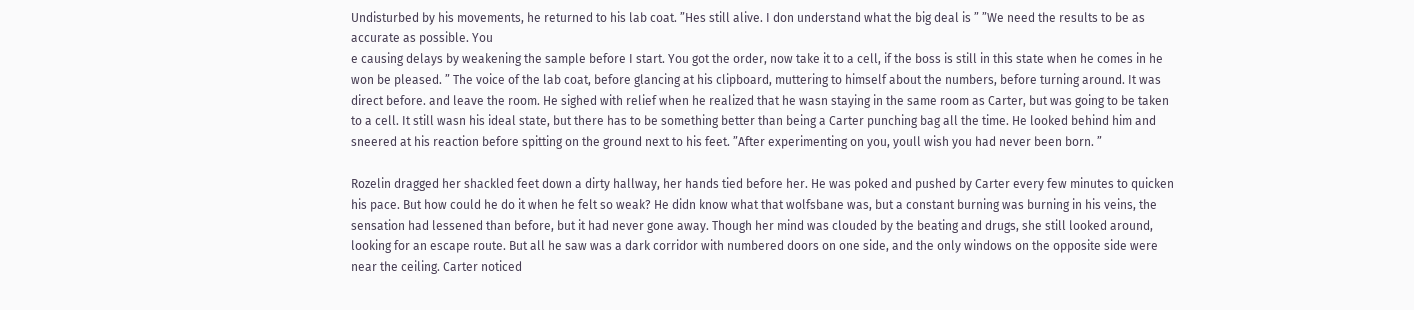Undisturbed by his movements, he returned to his lab coat. ”Hes still alive. I don understand what the big deal is ” ”We need the results to be as accurate as possible. You
e causing delays by weakening the sample before I start. You got the order, now take it to a cell, if the boss is still in this state when he comes in he won be pleased. ” The voice of the lab coat, before glancing at his clipboard, muttering to himself about the numbers, before turning around. It was direct before. and leave the room. He sighed with relief when he realized that he wasn staying in the same room as Carter, but was going to be taken to a cell. It still wasn his ideal state, but there has to be something better than being a Carter punching bag all the time. He looked behind him and sneered at his reaction before spitting on the ground next to his feet. ”After experimenting on you, youll wish you had never been born. ”

Rozelin dragged her shackled feet down a dirty hallway, her hands tied before her. He was poked and pushed by Carter every few minutes to quicken his pace. But how could he do it when he felt so weak? He didn know what that wolfsbane was, but a constant burning was burning in his veins, the sensation had lessened than before, but it had never gone away. Though her mind was clouded by the beating and drugs, she still looked around, looking for an escape route. But all he saw was a dark corridor with numbered doors on one side, and the only windows on the opposite side were near the ceiling. Carter noticed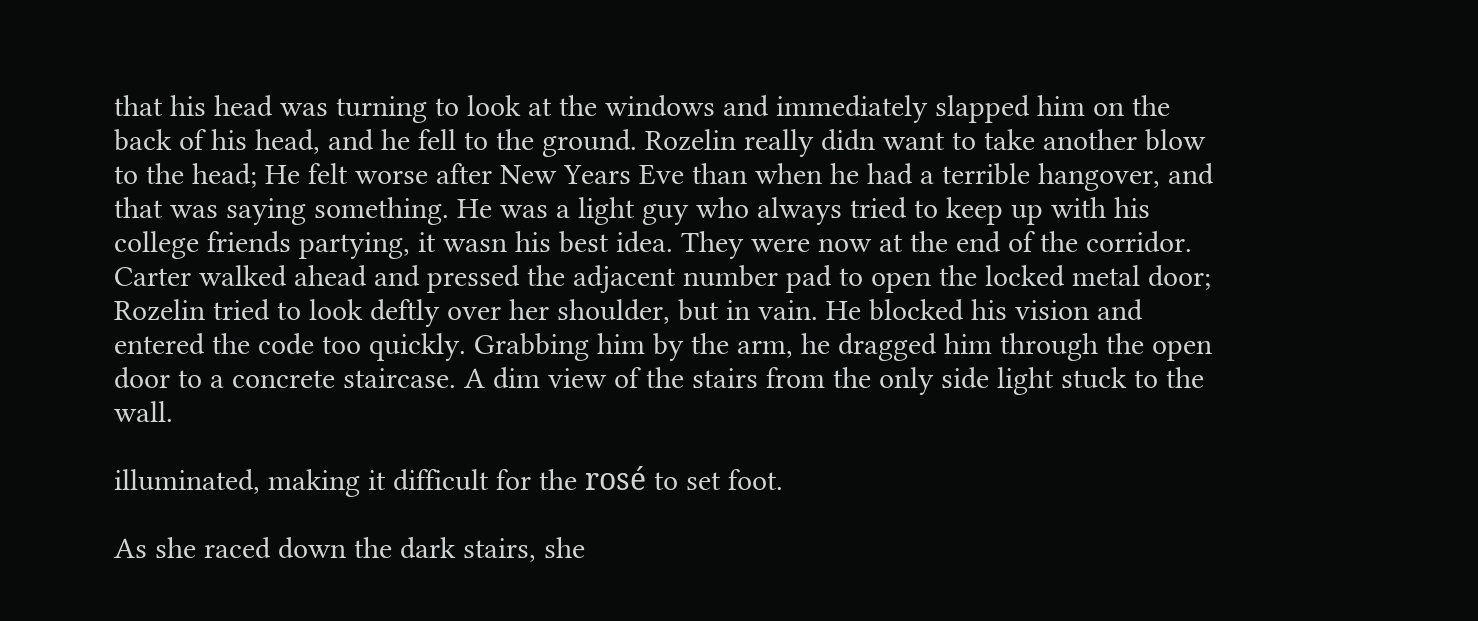that his head was turning to look at the windows and immediately slapped him on the back of his head, and he fell to the ground. Rozelin really didn want to take another blow to the head; He felt worse after New Years Eve than when he had a terrible hangover, and that was saying something. He was a light guy who always tried to keep up with his college friends partying, it wasn his best idea. They were now at the end of the corridor. Carter walked ahead and pressed the adjacent number pad to open the locked metal door; Rozelin tried to look deftly over her shoulder, but in vain. He blocked his vision and entered the code too quickly. Grabbing him by the arm, he dragged him through the open door to a concrete staircase. A dim view of the stairs from the only side light stuck to the wall.

illuminated, making it difficult for the rosé to set foot.

As she raced down the dark stairs, she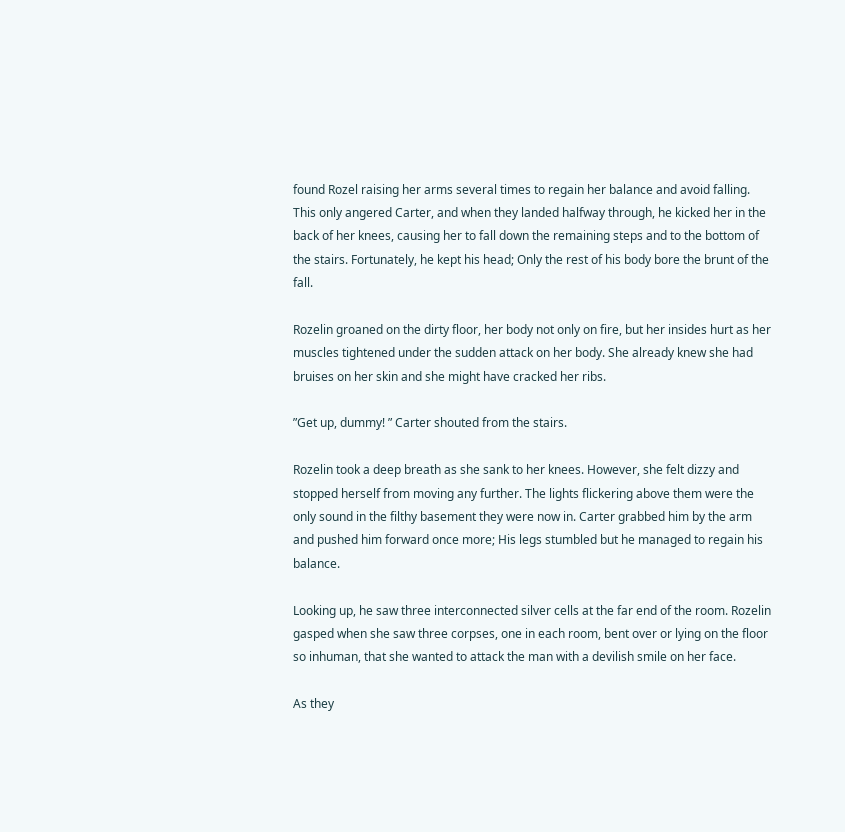found Rozel raising her arms several times to regain her balance and avoid falling. This only angered Carter, and when they landed halfway through, he kicked her in the back of her knees, causing her to fall down the remaining steps and to the bottom of the stairs. Fortunately, he kept his head; Only the rest of his body bore the brunt of the fall.

Rozelin groaned on the dirty floor, her body not only on fire, but her insides hurt as her muscles tightened under the sudden attack on her body. She already knew she had bruises on her skin and she might have cracked her ribs.

”Get up, dummy! ” Carter shouted from the stairs.

Rozelin took a deep breath as she sank to her knees. However, she felt dizzy and stopped herself from moving any further. The lights flickering above them were the only sound in the filthy basement they were now in. Carter grabbed him by the arm and pushed him forward once more; His legs stumbled but he managed to regain his balance.

Looking up, he saw three interconnected silver cells at the far end of the room. Rozelin gasped when she saw three corpses, one in each room, bent over or lying on the floor so inhuman, that she wanted to attack the man with a devilish smile on her face.

As they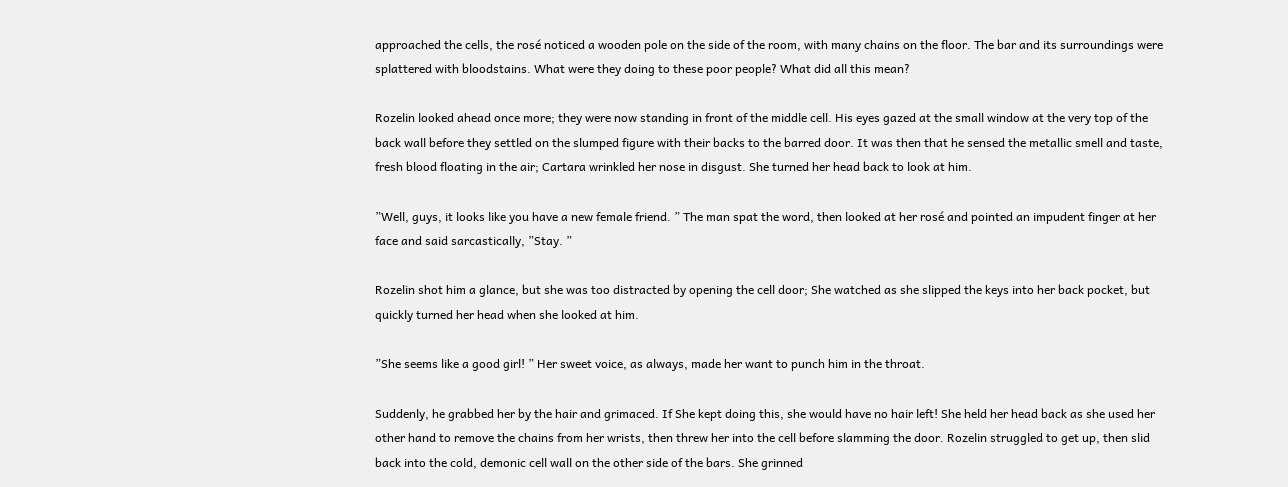approached the cells, the rosé noticed a wooden pole on the side of the room, with many chains on the floor. The bar and its surroundings were splattered with bloodstains. What were they doing to these poor people? What did all this mean?

Rozelin looked ahead once more; they were now standing in front of the middle cell. His eyes gazed at the small window at the very top of the back wall before they settled on the slumped figure with their backs to the barred door. It was then that he sensed the metallic smell and taste, fresh blood floating in the air; Cartara wrinkled her nose in disgust. She turned her head back to look at him.

”Well, guys, it looks like you have a new female friend. ” The man spat the word, then looked at her rosé and pointed an impudent finger at her face and said sarcastically, ”Stay. ”

Rozelin shot him a glance, but she was too distracted by opening the cell door; She watched as she slipped the keys into her back pocket, but quickly turned her head when she looked at him.

”She seems like a good girl! ” Her sweet voice, as always, made her want to punch him in the throat.

Suddenly, he grabbed her by the hair and grimaced. If She kept doing this, she would have no hair left! She held her head back as she used her other hand to remove the chains from her wrists, then threw her into the cell before slamming the door. Rozelin struggled to get up, then slid back into the cold, demonic cell wall on the other side of the bars. She grinned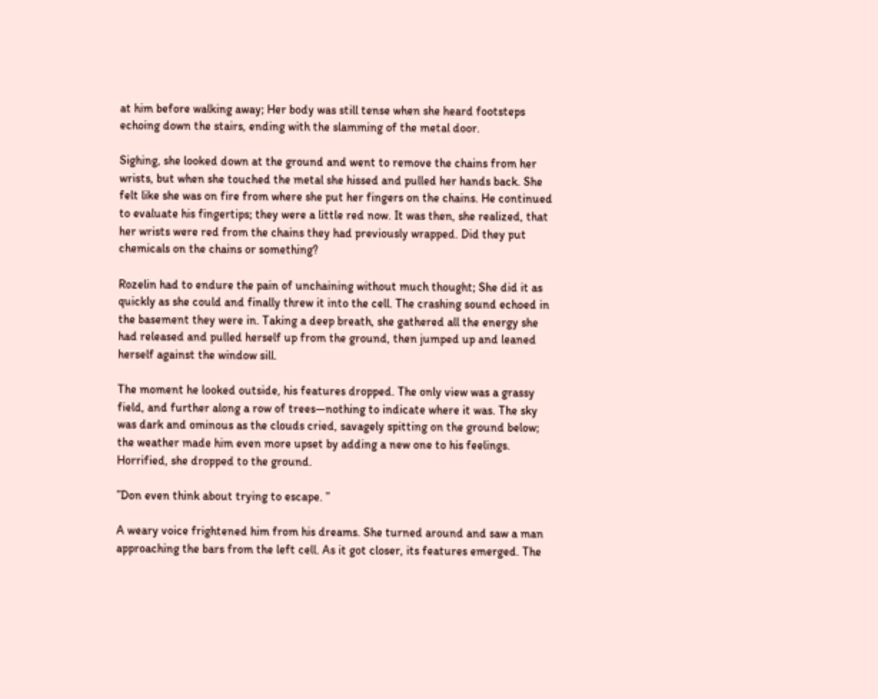at him before walking away; Her body was still tense when she heard footsteps echoing down the stairs, ending with the slamming of the metal door.

Sighing, she looked down at the ground and went to remove the chains from her wrists, but when she touched the metal she hissed and pulled her hands back. She felt like she was on fire from where she put her fingers on the chains. He continued to evaluate his fingertips; they were a little red now. It was then, she realized, that her wrists were red from the chains they had previously wrapped. Did they put chemicals on the chains or something?

Rozelin had to endure the pain of unchaining without much thought; She did it as quickly as she could and finally threw it into the cell. The crashing sound echoed in the basement they were in. Taking a deep breath, she gathered all the energy she had released and pulled herself up from the ground, then jumped up and leaned herself against the window sill.

The moment he looked outside, his features dropped. The only view was a grassy field, and further along a row of trees—nothing to indicate where it was. The sky was dark and ominous as the clouds cried, savagely spitting on the ground below; the weather made him even more upset by adding a new one to his feelings. Horrified, she dropped to the ground.

”Don even think about trying to escape. ”

A weary voice frightened him from his dreams. She turned around and saw a man approaching the bars from the left cell. As it got closer, its features emerged. The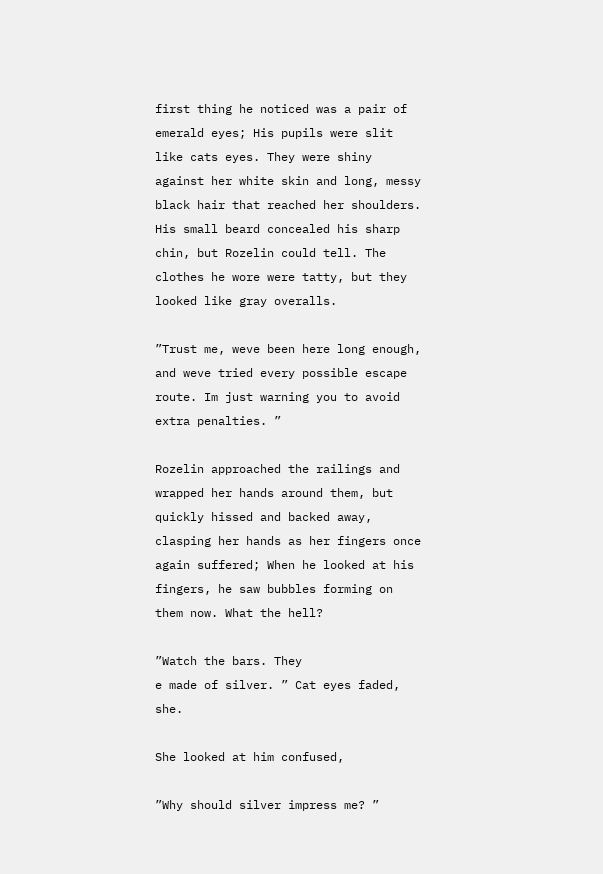first thing he noticed was a pair of emerald eyes; His pupils were slit like cats eyes. They were shiny against her white skin and long, messy black hair that reached her shoulders. His small beard concealed his sharp chin, but Rozelin could tell. The clothes he wore were tatty, but they looked like gray overalls.

”Trust me, weve been here long enough, and weve tried every possible escape route. Im just warning you to avoid extra penalties. ”

Rozelin approached the railings and wrapped her hands around them, but quickly hissed and backed away, clasping her hands as her fingers once again suffered; When he looked at his fingers, he saw bubbles forming on them now. What the hell?

”Watch the bars. They
e made of silver. ” Cat eyes faded, she.

She looked at him confused,

”Why should silver impress me? ”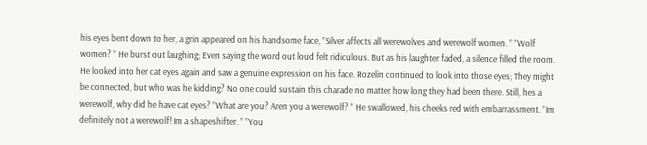his eyes bent down to her, a grin appeared on his handsome face, ”Silver affects all werewolves and werewolf women. ” ”Wolf women? ” He burst out laughing; Even saying the word out loud felt ridiculous. But as his laughter faded, a silence filled the room. He looked into her cat eyes again and saw a genuine expression on his face. Rozelin continued to look into those eyes; They might be connected, but who was he kidding? No one could sustain this charade no matter how long they had been there. Still, hes a werewolf, why did he have cat eyes? ”What are you? Aren you a werewolf? ” He swallowed, his cheeks red with embarrassment. ”Im definitely not a werewolf! Im a shapeshifter. ” ”You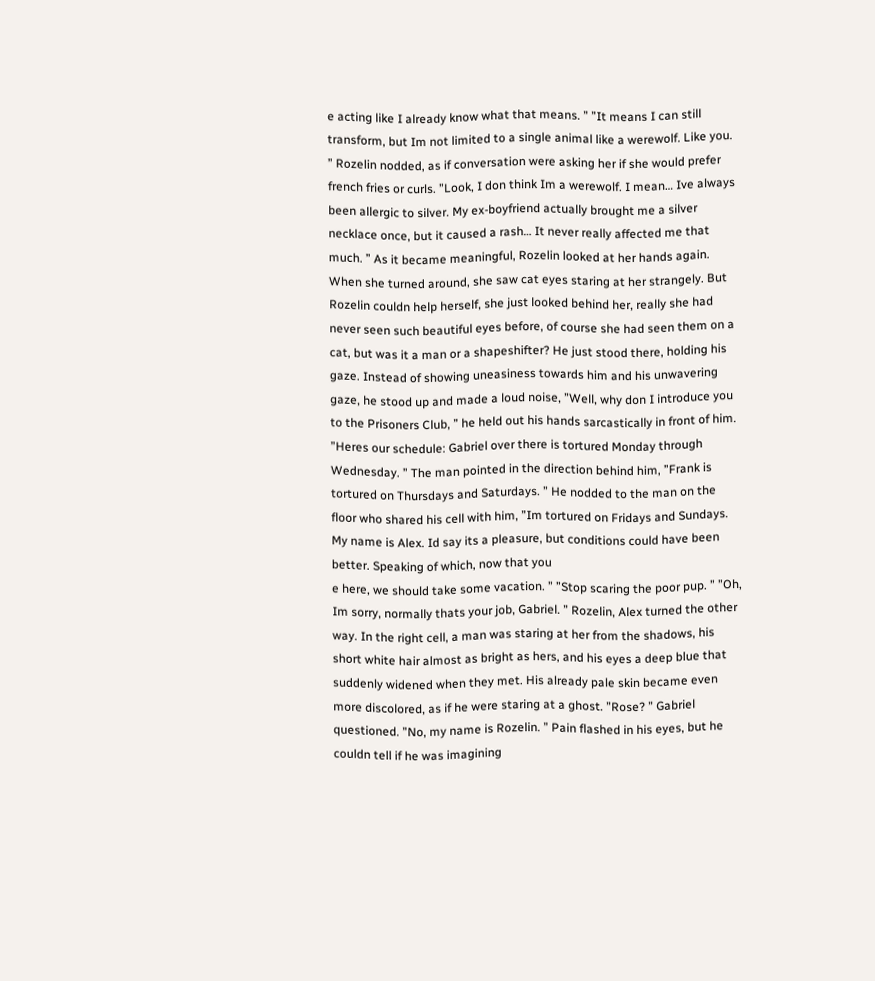e acting like I already know what that means. ” ”It means I can still transform, but Im not limited to a single animal like a werewolf. Like you. ” Rozelin nodded, as if conversation were asking her if she would prefer french fries or curls. ”Look, I don think Im a werewolf. I mean… Ive always been allergic to silver. My ex-boyfriend actually brought me a silver necklace once, but it caused a rash… It never really affected me that much. ” As it became meaningful, Rozelin looked at her hands again. When she turned around, she saw cat eyes staring at her strangely. But Rozelin couldn help herself, she just looked behind her, really she had never seen such beautiful eyes before, of course she had seen them on a cat, but was it a man or a shapeshifter? He just stood there, holding his gaze. Instead of showing uneasiness towards him and his unwavering gaze, he stood up and made a loud noise, ”Well, why don I introduce you to the Prisoners Club, ” he held out his hands sarcastically in front of him. ”Heres our schedule: Gabriel over there is tortured Monday through Wednesday. ” The man pointed in the direction behind him, ”Frank is tortured on Thursdays and Saturdays. ” He nodded to the man on the floor who shared his cell with him, ”Im tortured on Fridays and Sundays. My name is Alex. Id say its a pleasure, but conditions could have been better. Speaking of which, now that you
e here, we should take some vacation. ” ”Stop scaring the poor pup. ” ”Oh, Im sorry, normally thats your job, Gabriel. ” Rozelin, Alex turned the other way. In the right cell, a man was staring at her from the shadows, his short white hair almost as bright as hers, and his eyes a deep blue that suddenly widened when they met. His already pale skin became even more discolored, as if he were staring at a ghost. ”Rose? ” Gabriel questioned. ”No, my name is Rozelin. ” Pain flashed in his eyes, but he couldn tell if he was imagining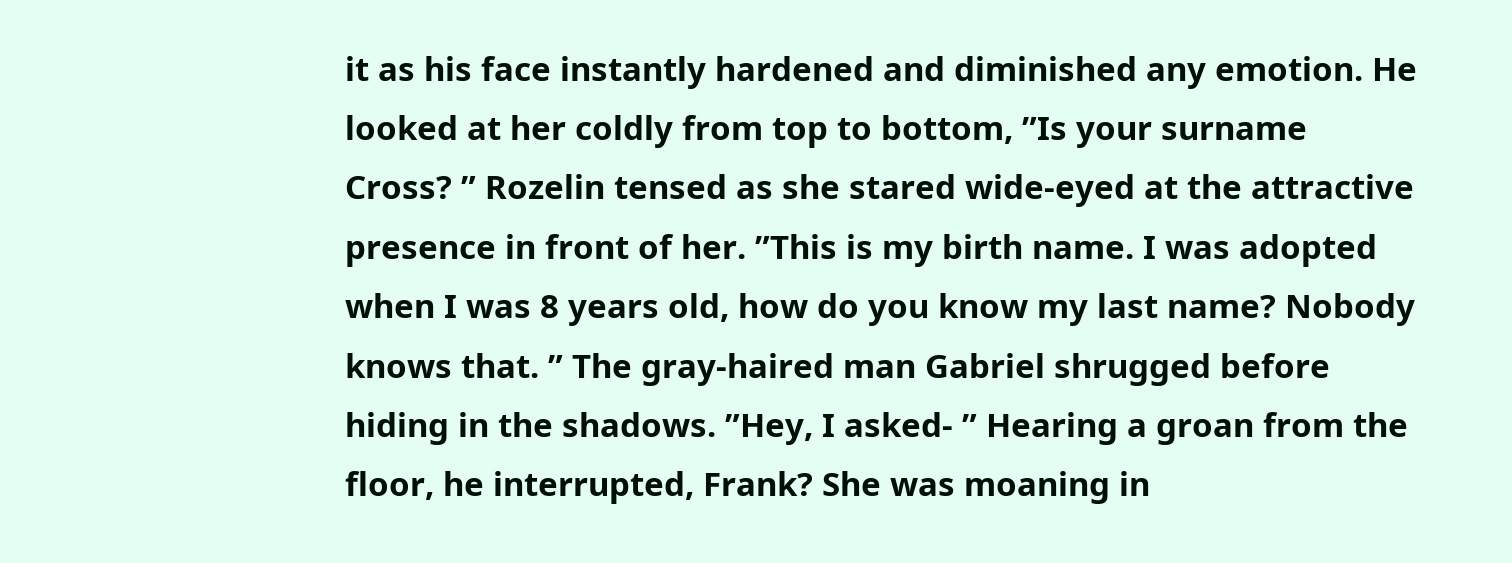it as his face instantly hardened and diminished any emotion. He looked at her coldly from top to bottom, ”Is your surname Cross? ” Rozelin tensed as she stared wide-eyed at the attractive presence in front of her. ”This is my birth name. I was adopted when I was 8 years old, how do you know my last name? Nobody knows that. ” The gray-haired man Gabriel shrugged before hiding in the shadows. ”Hey, I asked- ” Hearing a groan from the floor, he interrupted, Frank? She was moaning in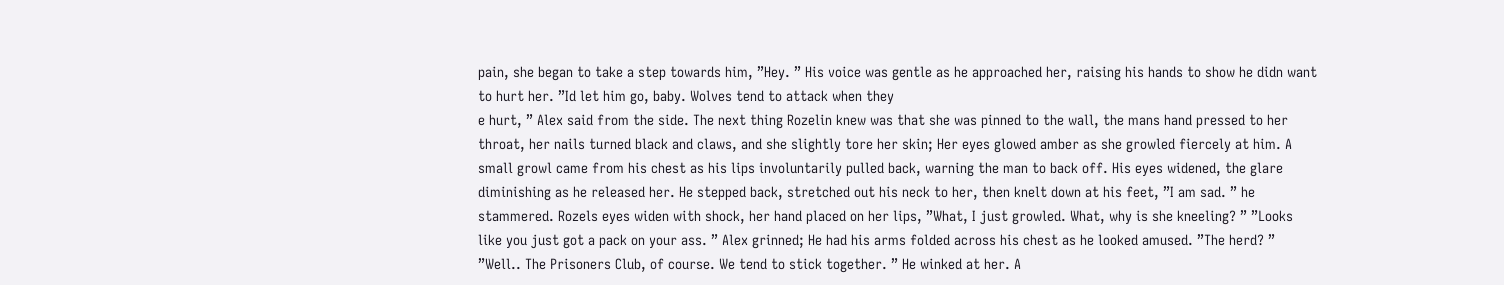pain, she began to take a step towards him, ”Hey. ” His voice was gentle as he approached her, raising his hands to show he didn want to hurt her. ”Id let him go, baby. Wolves tend to attack when they
e hurt, ” Alex said from the side. The next thing Rozelin knew was that she was pinned to the wall, the mans hand pressed to her throat, her nails turned black and claws, and she slightly tore her skin; Her eyes glowed amber as she growled fiercely at him. A small growl came from his chest as his lips involuntarily pulled back, warning the man to back off. His eyes widened, the glare diminishing as he released her. He stepped back, stretched out his neck to her, then knelt down at his feet, ”I am sad. ” he stammered. Rozels eyes widen with shock, her hand placed on her lips, ”What, I just growled. What, why is she kneeling? ” ”Looks like you just got a pack on your ass. ” Alex grinned; He had his arms folded across his chest as he looked amused. ”The herd? ” ”Well.. The Prisoners Club, of course. We tend to stick together. ” He winked at her. A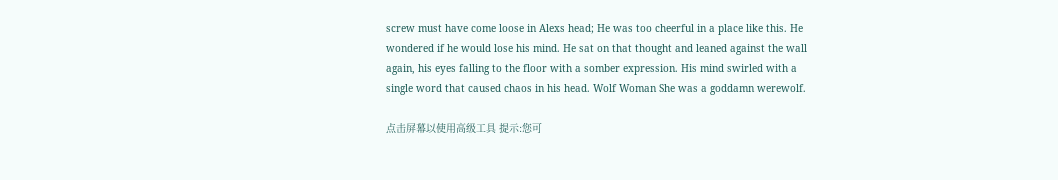screw must have come loose in Alexs head; He was too cheerful in a place like this. He wondered if he would lose his mind. He sat on that thought and leaned against the wall again, his eyes falling to the floor with a somber expression. His mind swirled with a single word that caused chaos in his head. Wolf Woman She was a goddamn werewolf.

点击屏幕以使用高级工具 提示:您可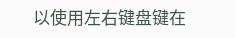以使用左右键盘键在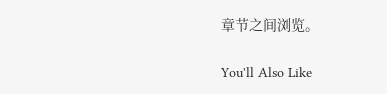章节之间浏览。

You'll Also Like